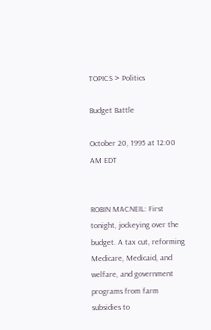TOPICS > Politics

Budget Battle

October 20, 1995 at 12:00 AM EDT


ROBIN MACNEIL: First tonight, jockeying over the budget. A tax cut, reforming Medicare, Medicaid, and welfare, and government programs from farm subsidies to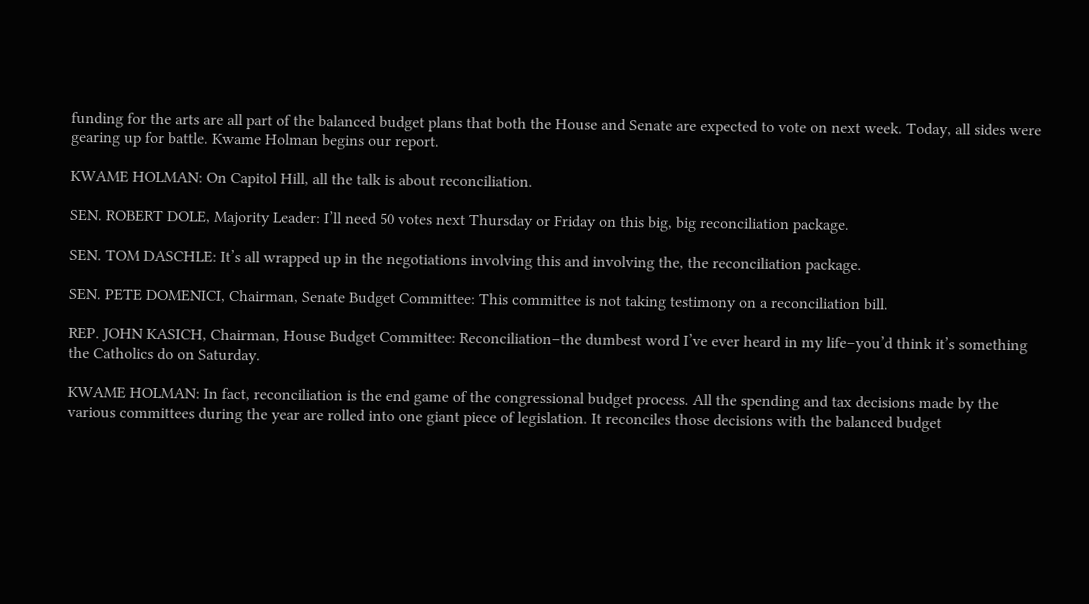funding for the arts are all part of the balanced budget plans that both the House and Senate are expected to vote on next week. Today, all sides were gearing up for battle. Kwame Holman begins our report.

KWAME HOLMAN: On Capitol Hill, all the talk is about reconciliation.

SEN. ROBERT DOLE, Majority Leader: I’ll need 50 votes next Thursday or Friday on this big, big reconciliation package.

SEN. TOM DASCHLE: It’s all wrapped up in the negotiations involving this and involving the, the reconciliation package.

SEN. PETE DOMENICI, Chairman, Senate Budget Committee: This committee is not taking testimony on a reconciliation bill.

REP. JOHN KASICH, Chairman, House Budget Committee: Reconciliation–the dumbest word I’ve ever heard in my life–you’d think it’s something the Catholics do on Saturday.

KWAME HOLMAN: In fact, reconciliation is the end game of the congressional budget process. All the spending and tax decisions made by the various committees during the year are rolled into one giant piece of legislation. It reconciles those decisions with the balanced budget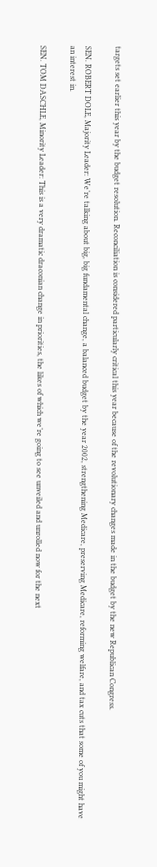targets set earlier this year by the budget resolution. Reconciliation is considered particularly critical this year because of the revolutionary changes made in the budget by the new Republican Congress.

SEN. ROBERT DOLE, Majority Leader: We’re talking about big, big fundamental change, a balanced budget by the year 2002, strengthening Medicare, preserving Medicare, reforming welfare, and tax cuts that some of you might have an interest in.

SEN. TOM DASCHLE, Minority Leader: This is a very dramatic draconian change in priorities, the likes of which we’re going to see unveiled and unrolled now for the next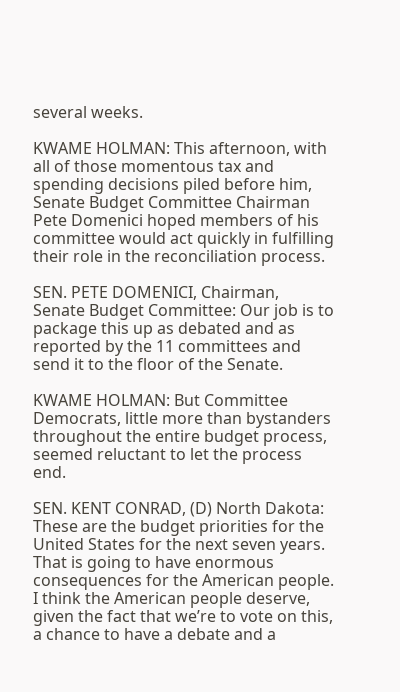several weeks.

KWAME HOLMAN: This afternoon, with all of those momentous tax and spending decisions piled before him, Senate Budget Committee Chairman Pete Domenici hoped members of his committee would act quickly in fulfilling their role in the reconciliation process.

SEN. PETE DOMENICI, Chairman, Senate Budget Committee: Our job is to package this up as debated and as reported by the 11 committees and send it to the floor of the Senate.

KWAME HOLMAN: But Committee Democrats, little more than bystanders throughout the entire budget process, seemed reluctant to let the process end.

SEN. KENT CONRAD, (D) North Dakota: These are the budget priorities for the United States for the next seven years. That is going to have enormous consequences for the American people. I think the American people deserve, given the fact that we’re to vote on this, a chance to have a debate and a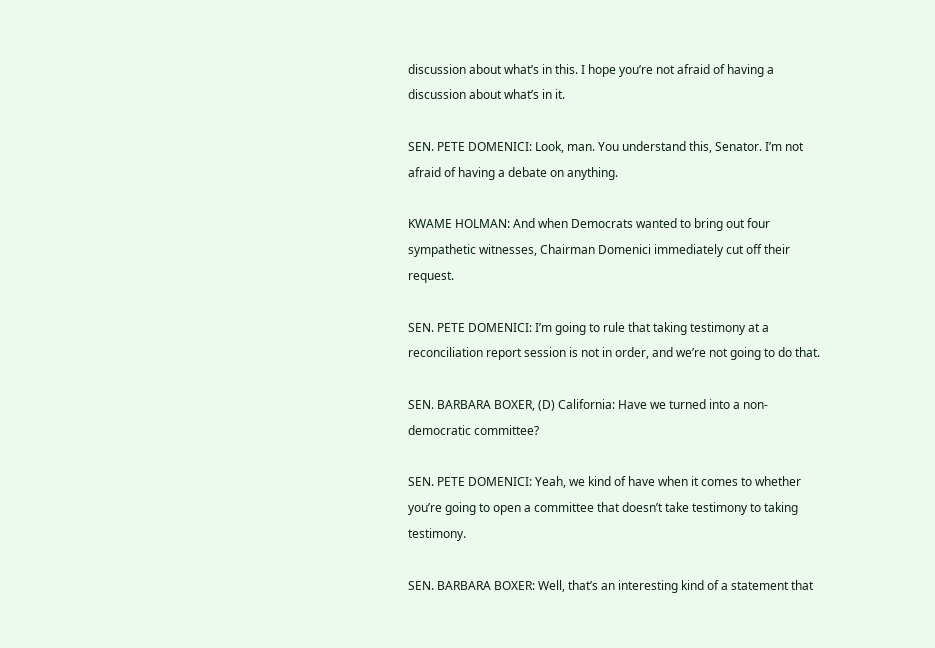discussion about what’s in this. I hope you’re not afraid of having a discussion about what’s in it.

SEN. PETE DOMENICI: Look, man. You understand this, Senator. I’m not afraid of having a debate on anything.

KWAME HOLMAN: And when Democrats wanted to bring out four sympathetic witnesses, Chairman Domenici immediately cut off their request.

SEN. PETE DOMENICI: I’m going to rule that taking testimony at a reconciliation report session is not in order, and we’re not going to do that.

SEN. BARBARA BOXER, (D) California: Have we turned into a non-democratic committee?

SEN. PETE DOMENICI: Yeah, we kind of have when it comes to whether you’re going to open a committee that doesn’t take testimony to taking testimony.

SEN. BARBARA BOXER: Well, that’s an interesting kind of a statement that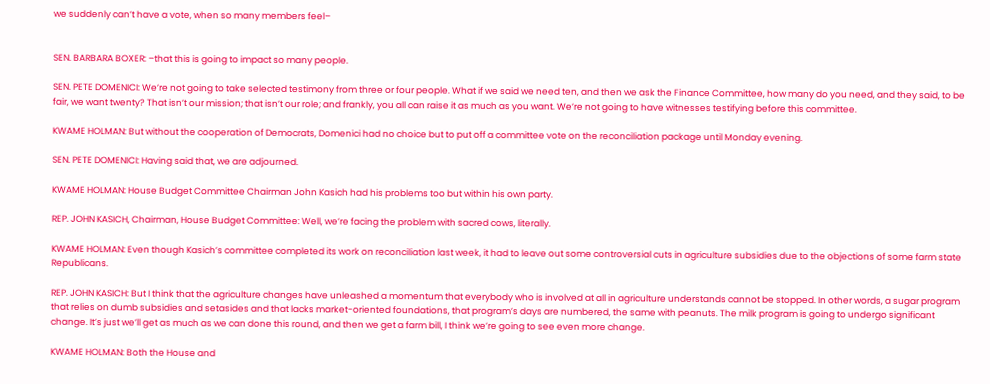we suddenly can’t have a vote, when so many members feel–


SEN. BARBARA BOXER: –that this is going to impact so many people.

SEN. PETE DOMENICI: We’re not going to take selected testimony from three or four people. What if we said we need ten, and then we ask the Finance Committee, how many do you need, and they said, to be fair, we want twenty? That isn’t our mission; that isn’t our role; and frankly, you all can raise it as much as you want. We’re not going to have witnesses testifying before this committee.

KWAME HOLMAN: But without the cooperation of Democrats, Domenici had no choice but to put off a committee vote on the reconciliation package until Monday evening.

SEN. PETE DOMENICI: Having said that, we are adjourned.

KWAME HOLMAN: House Budget Committee Chairman John Kasich had his problems too but within his own party.

REP. JOHN KASICH, Chairman, House Budget Committee: Well, we’re facing the problem with sacred cows, literally.

KWAME HOLMAN: Even though Kasich’s committee completed its work on reconciliation last week, it had to leave out some controversial cuts in agriculture subsidies due to the objections of some farm state Republicans.

REP. JOHN KASICH: But I think that the agriculture changes have unleashed a momentum that everybody who is involved at all in agriculture understands cannot be stopped. In other words, a sugar program that relies on dumb subsidies and setasides and that lacks market-oriented foundations, that program’s days are numbered, the same with peanuts. The milk program is going to undergo significant change. It’s just we’ll get as much as we can done this round, and then we get a farm bill, I think we’re going to see even more change.

KWAME HOLMAN: Both the House and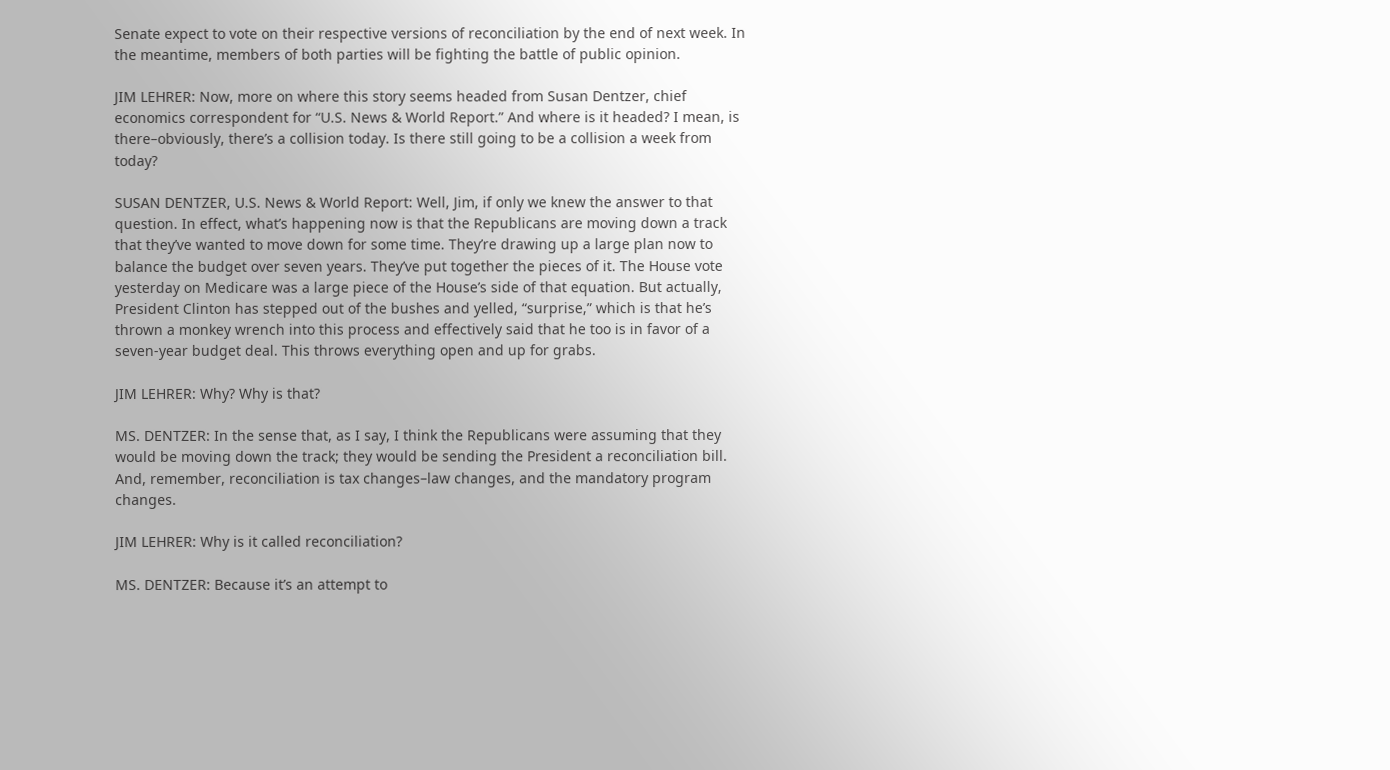Senate expect to vote on their respective versions of reconciliation by the end of next week. In the meantime, members of both parties will be fighting the battle of public opinion.

JIM LEHRER: Now, more on where this story seems headed from Susan Dentzer, chief economics correspondent for “U.S. News & World Report.” And where is it headed? I mean, is there–obviously, there’s a collision today. Is there still going to be a collision a week from today?

SUSAN DENTZER, U.S. News & World Report: Well, Jim, if only we knew the answer to that question. In effect, what’s happening now is that the Republicans are moving down a track that they’ve wanted to move down for some time. They’re drawing up a large plan now to balance the budget over seven years. They’ve put together the pieces of it. The House vote yesterday on Medicare was a large piece of the House’s side of that equation. But actually, President Clinton has stepped out of the bushes and yelled, “surprise,” which is that he’s thrown a monkey wrench into this process and effectively said that he too is in favor of a seven-year budget deal. This throws everything open and up for grabs.

JIM LEHRER: Why? Why is that?

MS. DENTZER: In the sense that, as I say, I think the Republicans were assuming that they would be moving down the track; they would be sending the President a reconciliation bill. And, remember, reconciliation is tax changes–law changes, and the mandatory program changes.

JIM LEHRER: Why is it called reconciliation?

MS. DENTZER: Because it’s an attempt to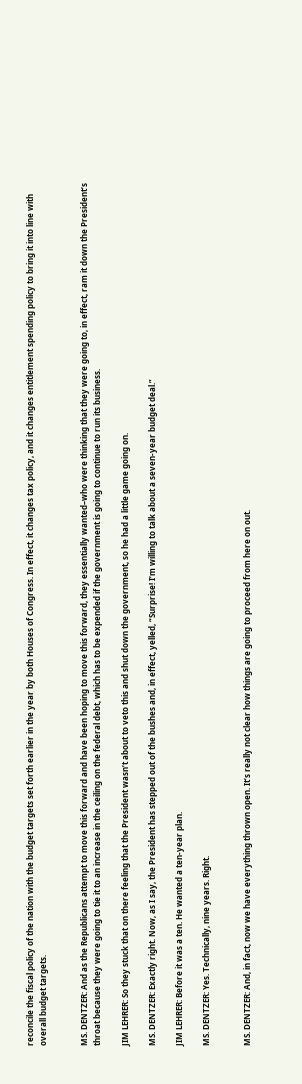reconcile the fiscal policy of the nation with the budget targets set forth earlier in the year by both Houses of Congress. In effect, it changes tax policy, and it changes entitlement spending policy to bring it into line with overall budget targets.


MS. DENTZER: And as the Republicans attempt to move this forward and have been hoping to move this forward, they essentially wanted–who were thinking that they were going to, in effect, ram it down the President’s throat because they were going to tie it to an increase in the ceiling on the federal debt, which has to be expended if the government is going to continue to run its business.

JIM LEHRER: So they stuck that on there feeling that the President wasn’t about to veto this and shut down the government, so he had a little game going on.

MS. DENTZER: Exactly right. Now, as I say, the President has stepped out of the bushes and, in effect, yelled, “Surprise! I’m willing to talk about a seven-year budget deal.”

JIM LEHRER: Before it was a ten. He wanted a ten-year plan.

MS. DENTZER: Yes. Technically, nine years. Right.


MS. DENTZER: And, in fact, now we have everything thrown open. It’s really not clear how things are going to proceed from here on out.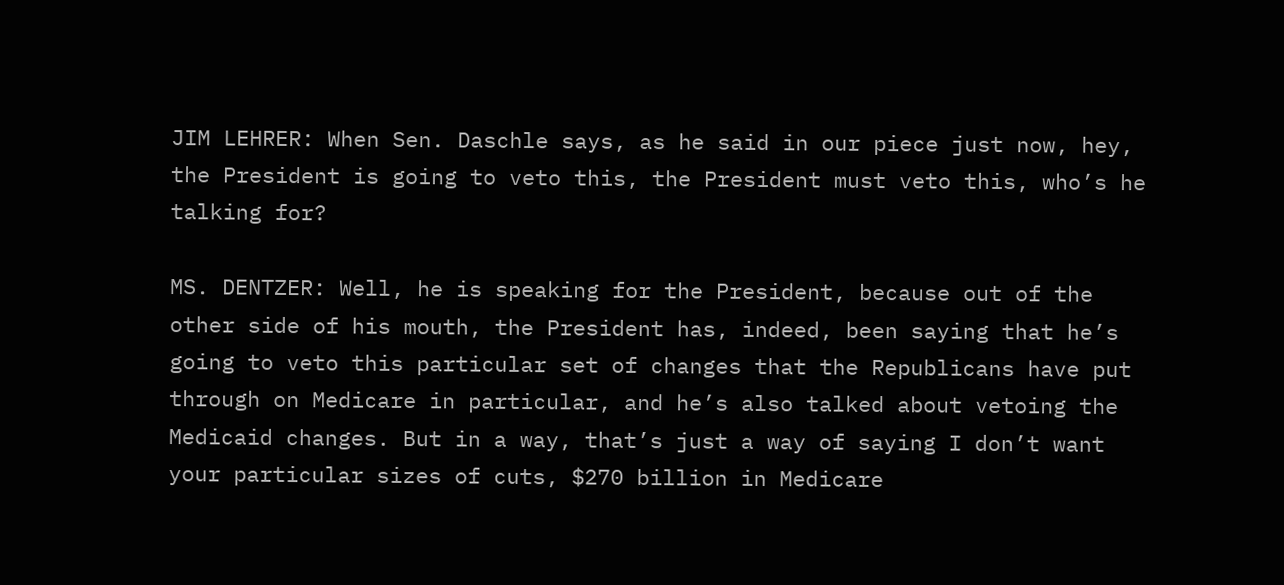JIM LEHRER: When Sen. Daschle says, as he said in our piece just now, hey, the President is going to veto this, the President must veto this, who’s he talking for?

MS. DENTZER: Well, he is speaking for the President, because out of the other side of his mouth, the President has, indeed, been saying that he’s going to veto this particular set of changes that the Republicans have put through on Medicare in particular, and he’s also talked about vetoing the Medicaid changes. But in a way, that’s just a way of saying I don’t want your particular sizes of cuts, $270 billion in Medicare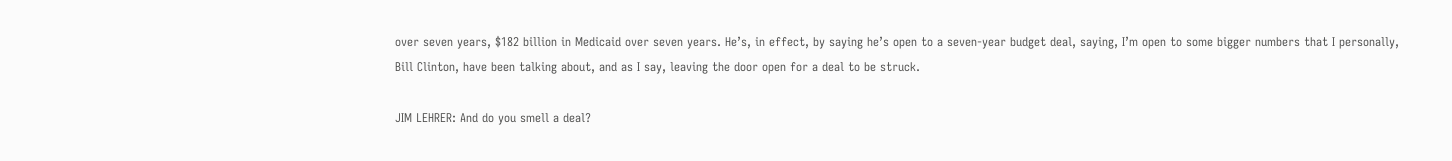over seven years, $182 billion in Medicaid over seven years. He’s, in effect, by saying he’s open to a seven-year budget deal, saying, I’m open to some bigger numbers that I personally, Bill Clinton, have been talking about, and as I say, leaving the door open for a deal to be struck.

JIM LEHRER: And do you smell a deal?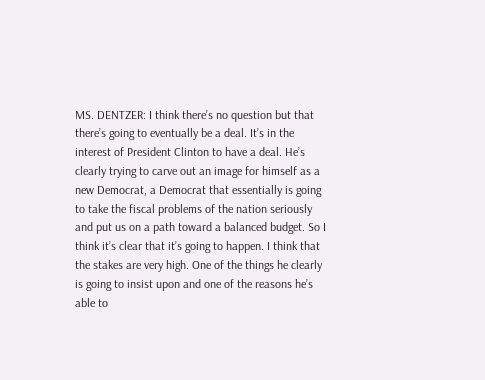MS. DENTZER: I think there’s no question but that there’s going to eventually be a deal. It’s in the interest of President Clinton to have a deal. He’s clearly trying to carve out an image for himself as a new Democrat, a Democrat that essentially is going to take the fiscal problems of the nation seriously and put us on a path toward a balanced budget. So I think it’s clear that it’s going to happen. I think that the stakes are very high. One of the things he clearly is going to insist upon and one of the reasons he’s able to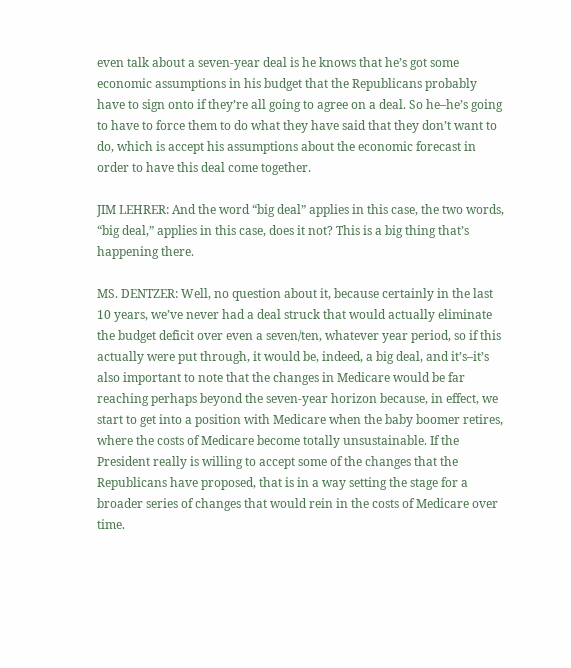even talk about a seven-year deal is he knows that he’s got some economic assumptions in his budget that the Republicans probably have to sign onto if they’re all going to agree on a deal. So he–he’s going to have to force them to do what they have said that they don’t want to do, which is accept his assumptions about the economic forecast in order to have this deal come together.

JIM LEHRER: And the word “big deal” applies in this case, the two words, “big deal,” applies in this case, does it not? This is a big thing that’s happening there.

MS. DENTZER: Well, no question about it, because certainly in the last 10 years, we’ve never had a deal struck that would actually eliminate the budget deficit over even a seven/ten, whatever year period, so if this actually were put through, it would be, indeed, a big deal, and it’s–it’s also important to note that the changes in Medicare would be far reaching perhaps beyond the seven-year horizon because, in effect, we start to get into a position with Medicare when the baby boomer retires, where the costs of Medicare become totally unsustainable. If the President really is willing to accept some of the changes that the Republicans have proposed, that is in a way setting the stage for a broader series of changes that would rein in the costs of Medicare over time.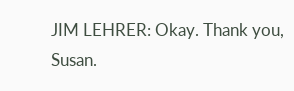JIM LEHRER: Okay. Thank you, Susan.